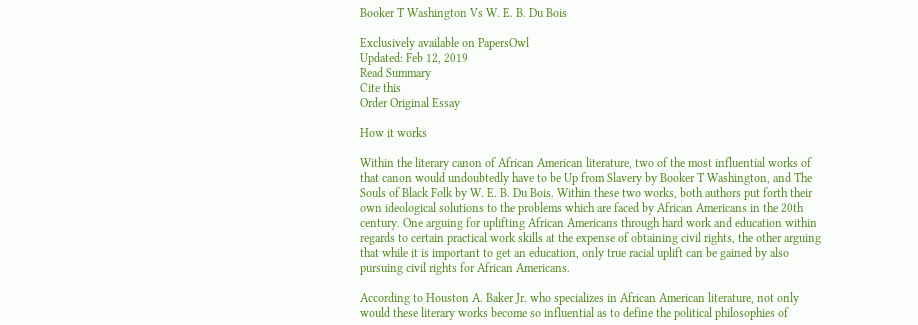Booker T Washington Vs W. E. B. Du Bois

Exclusively available on PapersOwl
Updated: Feb 12, 2019
Read Summary
Cite this
Order Original Essay

How it works

Within the literary canon of African American literature, two of the most influential works of that canon would undoubtedly have to be Up from Slavery by Booker T Washington, and The Souls of Black Folk by W. E. B. Du Bois. Within these two works, both authors put forth their own ideological solutions to the problems which are faced by African Americans in the 20th century. One arguing for uplifting African Americans through hard work and education within regards to certain practical work skills at the expense of obtaining civil rights, the other arguing that while it is important to get an education, only true racial uplift can be gained by also pursuing civil rights for African Americans.

According to Houston A. Baker Jr. who specializes in African American literature, not only would these literary works become so influential as to define the political philosophies of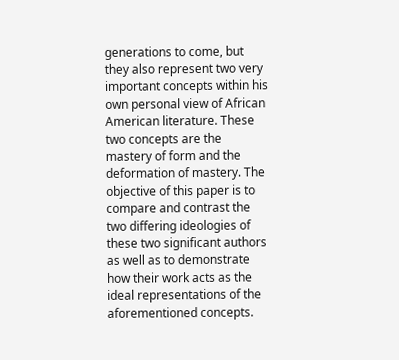generations to come, but they also represent two very important concepts within his own personal view of African American literature. These two concepts are the mastery of form and the deformation of mastery. The objective of this paper is to compare and contrast the two differing ideologies of these two significant authors as well as to demonstrate how their work acts as the ideal representations of the aforementioned concepts.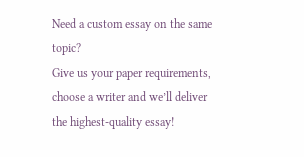Need a custom essay on the same topic?
Give us your paper requirements, choose a writer and we’ll deliver the highest-quality essay!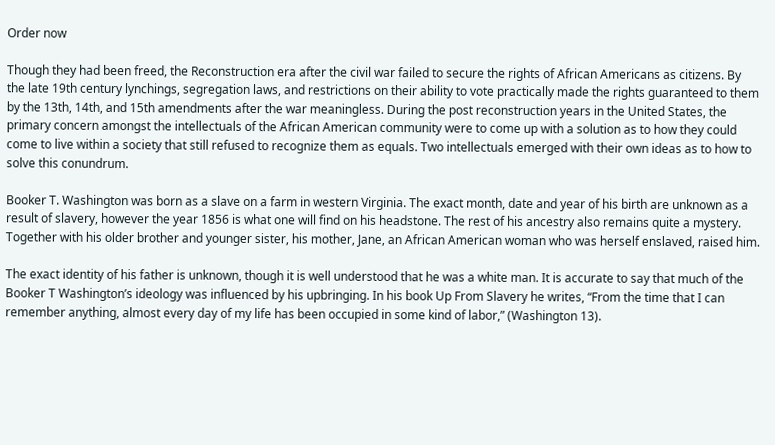Order now

Though they had been freed, the Reconstruction era after the civil war failed to secure the rights of African Americans as citizens. By the late 19th century lynchings, segregation laws, and restrictions on their ability to vote practically made the rights guaranteed to them by the 13th, 14th, and 15th amendments after the war meaningless. During the post reconstruction years in the United States, the primary concern amongst the intellectuals of the African American community were to come up with a solution as to how they could come to live within a society that still refused to recognize them as equals. Two intellectuals emerged with their own ideas as to how to solve this conundrum.

Booker T. Washington was born as a slave on a farm in western Virginia. The exact month, date and year of his birth are unknown as a result of slavery, however the year 1856 is what one will find on his headstone. The rest of his ancestry also remains quite a mystery. Together with his older brother and younger sister, his mother, Jane, an African American woman who was herself enslaved, raised him.

The exact identity of his father is unknown, though it is well understood that he was a white man. It is accurate to say that much of the Booker T Washington’s ideology was influenced by his upbringing. In his book Up From Slavery he writes, “From the time that I can remember anything, almost every day of my life has been occupied in some kind of labor,” (Washington 13).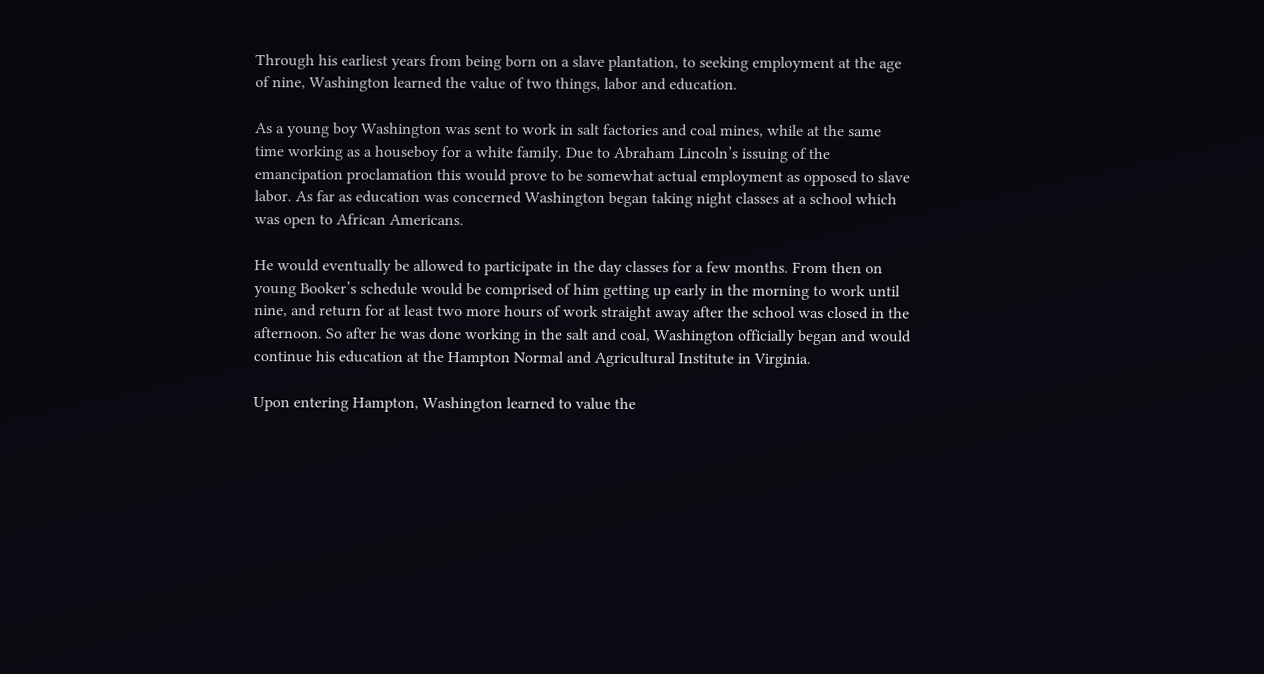Through his earliest years from being born on a slave plantation, to seeking employment at the age of nine, Washington learned the value of two things, labor and education.

As a young boy Washington was sent to work in salt factories and coal mines, while at the same time working as a houseboy for a white family. Due to Abraham Lincoln’s issuing of the emancipation proclamation this would prove to be somewhat actual employment as opposed to slave labor. As far as education was concerned Washington began taking night classes at a school which was open to African Americans.

He would eventually be allowed to participate in the day classes for a few months. From then on young Booker’s schedule would be comprised of him getting up early in the morning to work until nine, and return for at least two more hours of work straight away after the school was closed in the afternoon. So after he was done working in the salt and coal, Washington officially began and would continue his education at the Hampton Normal and Agricultural Institute in Virginia.

Upon entering Hampton, Washington learned to value the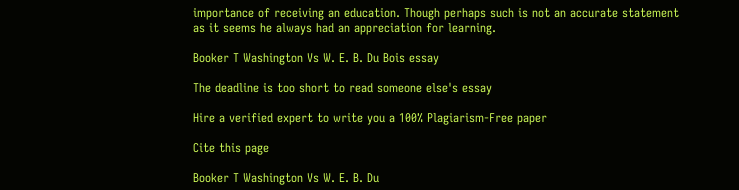importance of receiving an education. Though perhaps such is not an accurate statement as it seems he always had an appreciation for learning.

Booker T Washington Vs W. E. B. Du Bois essay

The deadline is too short to read someone else's essay

Hire a verified expert to write you a 100% Plagiarism-Free paper

Cite this page

Booker T Washington Vs W. E. B. Du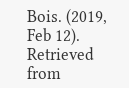Bois. (2019, Feb 12). Retrieved from